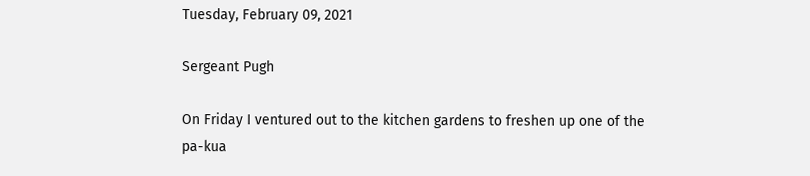Tuesday, February 09, 2021

Sergeant Pugh

On Friday I ventured out to the kitchen gardens to freshen up one of the pa-kua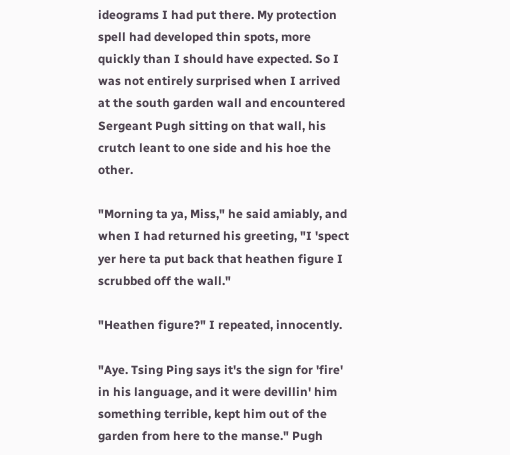ideograms I had put there. My protection spell had developed thin spots, more quickly than I should have expected. So I was not entirely surprised when I arrived at the south garden wall and encountered Sergeant Pugh sitting on that wall, his crutch leant to one side and his hoe the other.

"Morning ta ya, Miss," he said amiably, and when I had returned his greeting, "I 'spect yer here ta put back that heathen figure I scrubbed off the wall."

"Heathen figure?" I repeated, innocently.

"Aye. Tsing Ping says it's the sign for 'fire' in his language, and it were devillin' him something terrible, kept him out of the garden from here to the manse." Pugh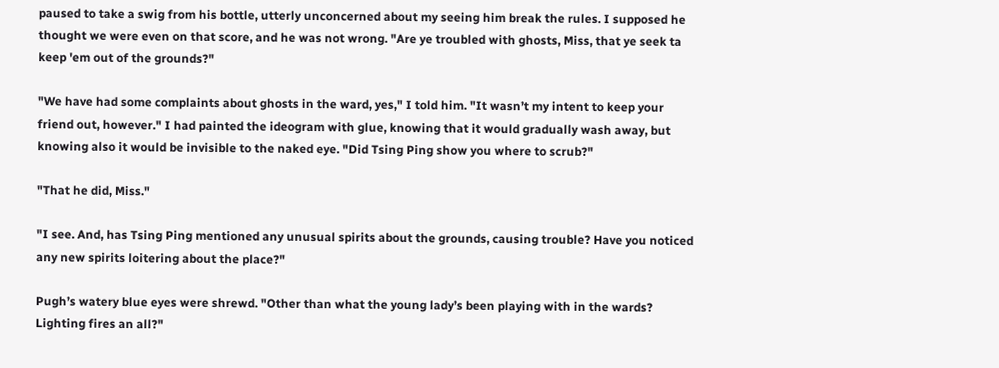paused to take a swig from his bottle, utterly unconcerned about my seeing him break the rules. I supposed he thought we were even on that score, and he was not wrong. "Are ye troubled with ghosts, Miss, that ye seek ta keep 'em out of the grounds?"

"We have had some complaints about ghosts in the ward, yes," I told him. "It wasn’t my intent to keep your friend out, however." I had painted the ideogram with glue, knowing that it would gradually wash away, but knowing also it would be invisible to the naked eye. "Did Tsing Ping show you where to scrub?"

"That he did, Miss."

"I see. And, has Tsing Ping mentioned any unusual spirits about the grounds, causing trouble? Have you noticed any new spirits loitering about the place?"

Pugh’s watery blue eyes were shrewd. "Other than what the young lady’s been playing with in the wards? Lighting fires an all?"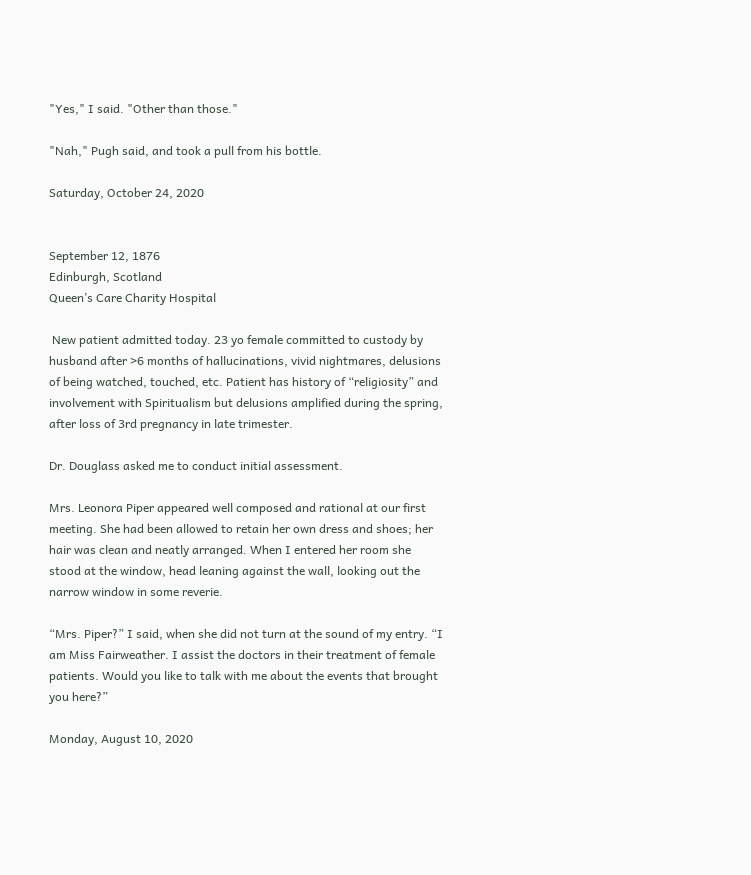"Yes," I said. "Other than those."

"Nah," Pugh said, and took a pull from his bottle.

Saturday, October 24, 2020


September 12, 1876
Edinburgh, Scotland
Queen’s Care Charity Hospital

 New patient admitted today. 23 yo female committed to custody by husband after >6 months of hallucinations, vivid nightmares, delusions of being watched, touched, etc. Patient has history of “religiosity” and involvement with Spiritualism but delusions amplified during the spring, after loss of 3rd pregnancy in late trimester.

Dr. Douglass asked me to conduct initial assessment.

Mrs. Leonora Piper appeared well composed and rational at our first meeting. She had been allowed to retain her own dress and shoes; her hair was clean and neatly arranged. When I entered her room she stood at the window, head leaning against the wall, looking out the narrow window in some reverie.

“Mrs. Piper?” I said, when she did not turn at the sound of my entry. “I am Miss Fairweather. I assist the doctors in their treatment of female patients. Would you like to talk with me about the events that brought you here?”

Monday, August 10, 2020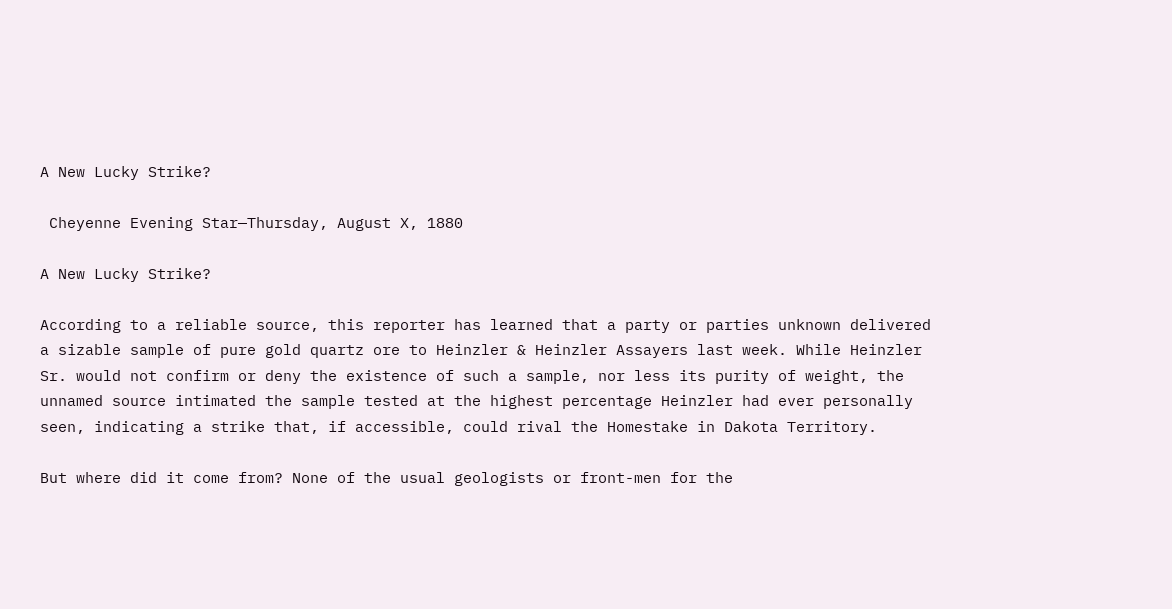A New Lucky Strike?

 Cheyenne Evening Star—Thursday, August X, 1880

A New Lucky Strike?

According to a reliable source, this reporter has learned that a party or parties unknown delivered a sizable sample of pure gold quartz ore to Heinzler & Heinzler Assayers last week. While Heinzler Sr. would not confirm or deny the existence of such a sample, nor less its purity of weight, the unnamed source intimated the sample tested at the highest percentage Heinzler had ever personally seen, indicating a strike that, if accessible, could rival the Homestake in Dakota Territory.

But where did it come from? None of the usual geologists or front-men for the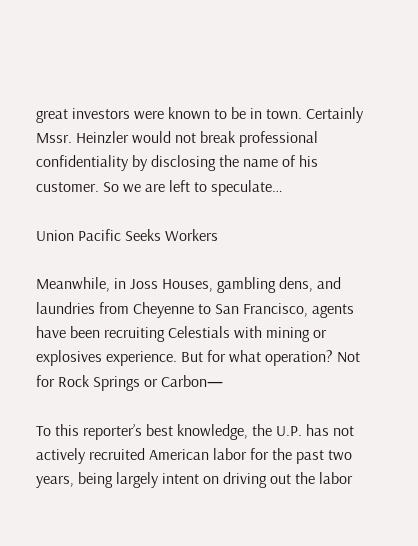great investors were known to be in town. Certainly Mssr. Heinzler would not break professional confidentiality by disclosing the name of his customer. So we are left to speculate…

Union Pacific Seeks Workers

Meanwhile, in Joss Houses, gambling dens, and laundries from Cheyenne to San Francisco, agents have been recruiting Celestials with mining or explosives experience. But for what operation? Not for Rock Springs or Carbon—

To this reporter’s best knowledge, the U.P. has not actively recruited American labor for the past two years, being largely intent on driving out the labor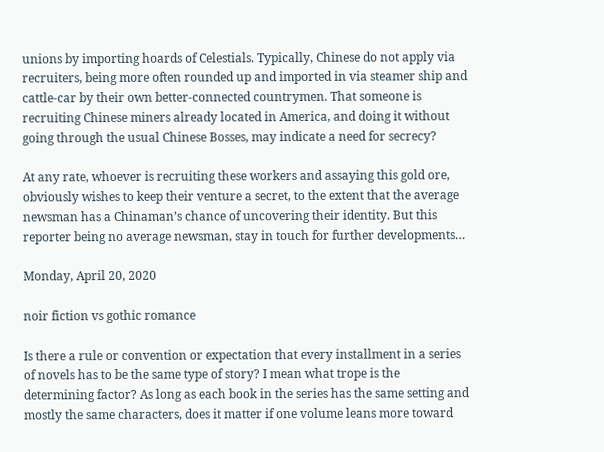unions by importing hoards of Celestials. Typically, Chinese do not apply via recruiters, being more often rounded up and imported in via steamer ship and cattle-car by their own better-connected countrymen. That someone is recruiting Chinese miners already located in America, and doing it without going through the usual Chinese Bosses, may indicate a need for secrecy?

At any rate, whoever is recruiting these workers and assaying this gold ore, obviously wishes to keep their venture a secret, to the extent that the average newsman has a Chinaman’s chance of uncovering their identity. But this reporter being no average newsman, stay in touch for further developments…

Monday, April 20, 2020

noir fiction vs gothic romance

Is there a rule or convention or expectation that every installment in a series of novels has to be the same type of story? I mean what trope is the determining factor? As long as each book in the series has the same setting and mostly the same characters, does it matter if one volume leans more toward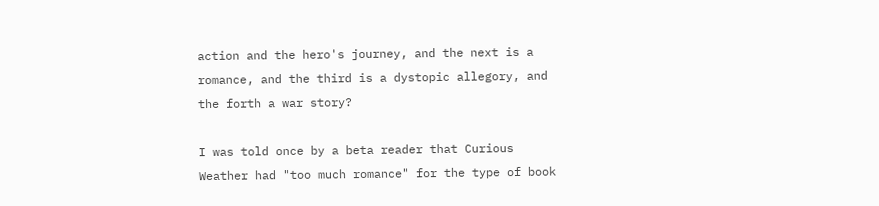action and the hero's journey, and the next is a romance, and the third is a dystopic allegory, and the forth a war story?

I was told once by a beta reader that Curious Weather had "too much romance" for the type of book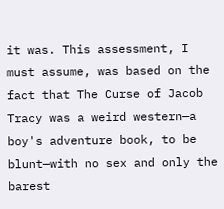it was. This assessment, I must assume, was based on the fact that The Curse of Jacob Tracy was a weird western—a boy's adventure book, to be blunt—with no sex and only the barest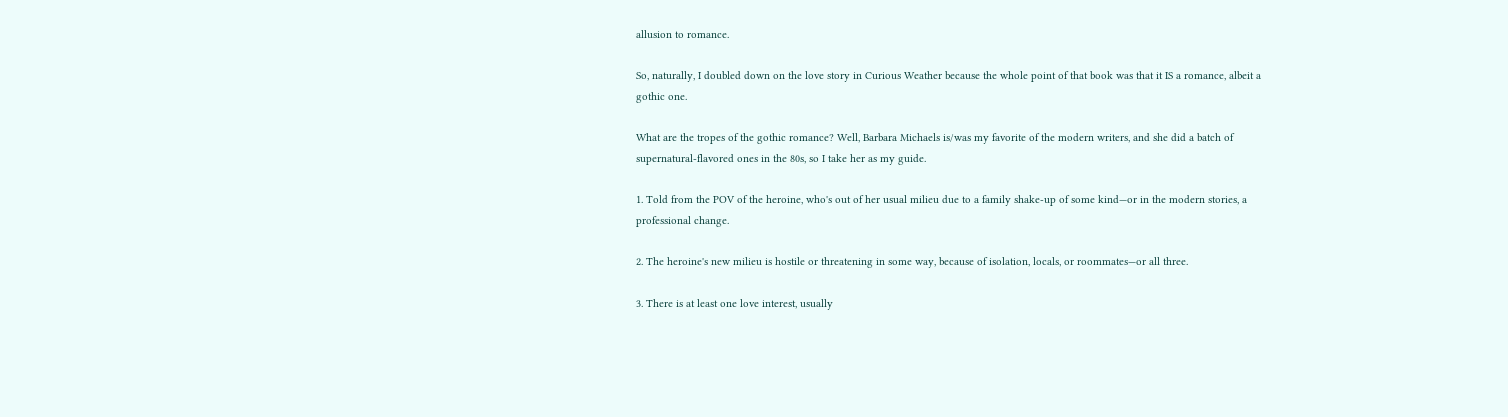allusion to romance.

So, naturally, I doubled down on the love story in Curious Weather because the whole point of that book was that it IS a romance, albeit a gothic one.

What are the tropes of the gothic romance? Well, Barbara Michaels is/was my favorite of the modern writers, and she did a batch of supernatural-flavored ones in the 80s, so I take her as my guide.

1. Told from the POV of the heroine, who's out of her usual milieu due to a family shake-up of some kind—or in the modern stories, a professional change.

2. The heroine's new milieu is hostile or threatening in some way, because of isolation, locals, or roommates—or all three.

3. There is at least one love interest, usually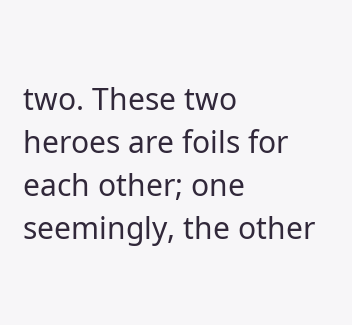two. These two heroes are foils for each other; one seemingly, the other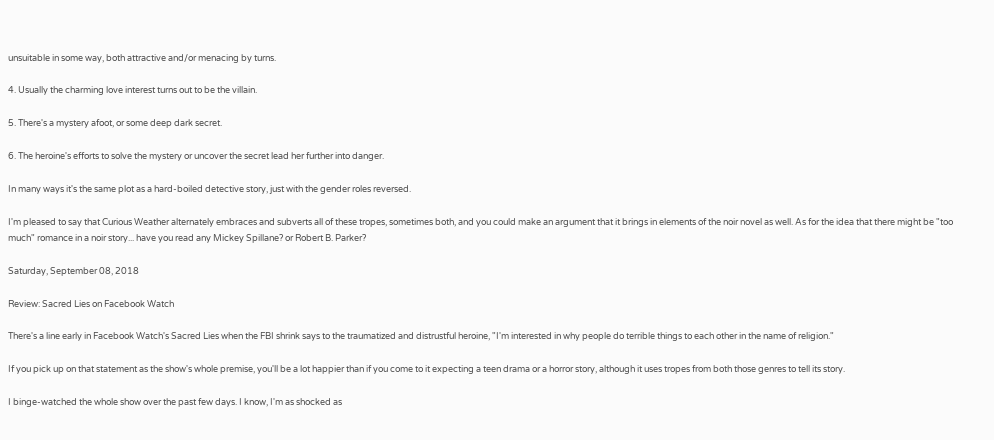unsuitable in some way, both attractive and/or menacing by turns.

4. Usually the charming love interest turns out to be the villain.

5. There's a mystery afoot, or some deep dark secret.

6. The heroine's efforts to solve the mystery or uncover the secret lead her further into danger.

In many ways it's the same plot as a hard-boiled detective story, just with the gender roles reversed.

I'm pleased to say that Curious Weather alternately embraces and subverts all of these tropes, sometimes both, and you could make an argument that it brings in elements of the noir novel as well. As for the idea that there might be "too much" romance in a noir story... have you read any Mickey Spillane? or Robert B. Parker?

Saturday, September 08, 2018

Review: Sacred Lies on Facebook Watch

There's a line early in Facebook Watch's Sacred Lies when the FBI shrink says to the traumatized and distrustful heroine, "I'm interested in why people do terrible things to each other in the name of religion."

If you pick up on that statement as the show's whole premise, you'll be a lot happier than if you come to it expecting a teen drama or a horror story, although it uses tropes from both those genres to tell its story.

I binge-watched the whole show over the past few days. I know, I'm as shocked as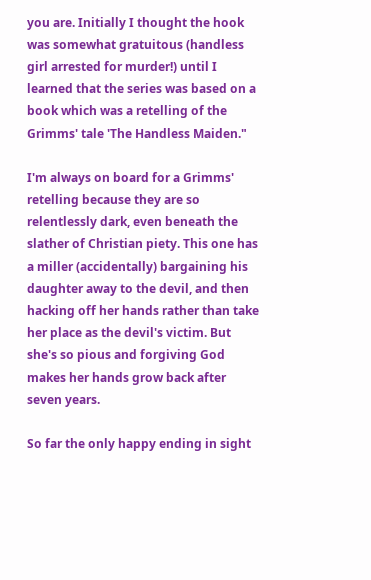you are. Initially I thought the hook was somewhat gratuitous (handless girl arrested for murder!) until I learned that the series was based on a book which was a retelling of the Grimms' tale 'The Handless Maiden."

I'm always on board for a Grimms' retelling because they are so relentlessly dark, even beneath the slather of Christian piety. This one has a miller (accidentally) bargaining his daughter away to the devil, and then hacking off her hands rather than take her place as the devil's victim. But she's so pious and forgiving God makes her hands grow back after seven years.

So far the only happy ending in sight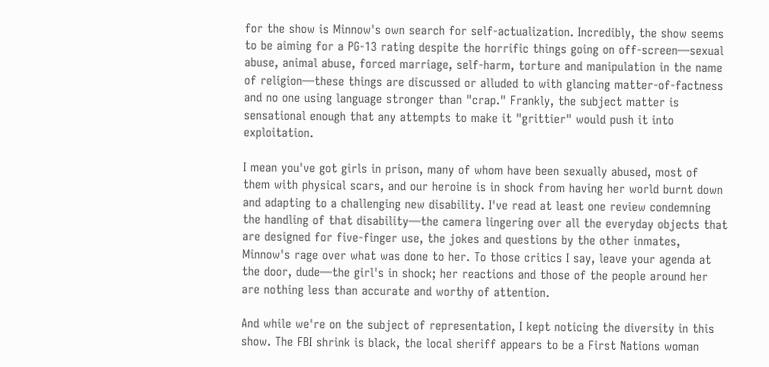for the show is Minnow's own search for self-actualization. Incredibly, the show seems to be aiming for a PG-13 rating despite the horrific things going on off-screen—sexual abuse, animal abuse, forced marriage, self-harm, torture and manipulation in the name of religion—these things are discussed or alluded to with glancing matter-of-factness and no one using language stronger than "crap." Frankly, the subject matter is sensational enough that any attempts to make it "grittier" would push it into exploitation.

I mean you've got girls in prison, many of whom have been sexually abused, most of them with physical scars, and our heroine is in shock from having her world burnt down and adapting to a challenging new disability. I've read at least one review condemning the handling of that disability—the camera lingering over all the everyday objects that are designed for five-finger use, the jokes and questions by the other inmates, Minnow's rage over what was done to her. To those critics I say, leave your agenda at the door, dude—the girl's in shock; her reactions and those of the people around her are nothing less than accurate and worthy of attention.

And while we're on the subject of representation, I kept noticing the diversity in this show. The FBI shrink is black, the local sheriff appears to be a First Nations woman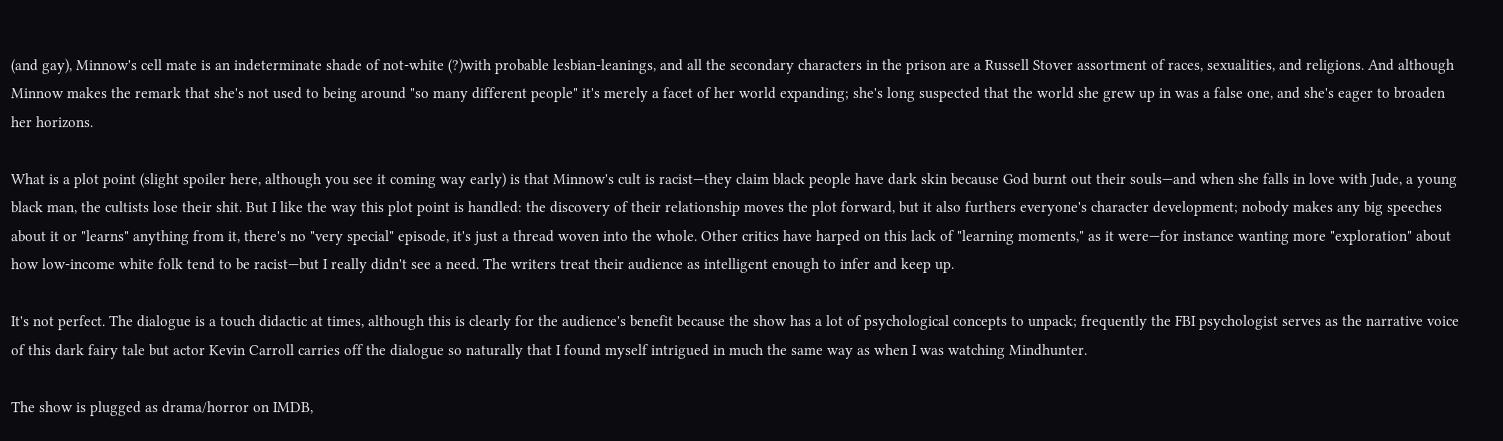(and gay), Minnow's cell mate is an indeterminate shade of not-white (?)with probable lesbian-leanings, and all the secondary characters in the prison are a Russell Stover assortment of races, sexualities, and religions. And although Minnow makes the remark that she's not used to being around "so many different people" it's merely a facet of her world expanding; she's long suspected that the world she grew up in was a false one, and she's eager to broaden her horizons.

What is a plot point (slight spoiler here, although you see it coming way early) is that Minnow's cult is racist—they claim black people have dark skin because God burnt out their souls—and when she falls in love with Jude, a young black man, the cultists lose their shit. But I like the way this plot point is handled: the discovery of their relationship moves the plot forward, but it also furthers everyone's character development; nobody makes any big speeches about it or "learns" anything from it, there's no "very special" episode, it's just a thread woven into the whole. Other critics have harped on this lack of "learning moments," as it were—for instance wanting more "exploration" about how low-income white folk tend to be racist—but I really didn't see a need. The writers treat their audience as intelligent enough to infer and keep up.

It's not perfect. The dialogue is a touch didactic at times, although this is clearly for the audience's benefit because the show has a lot of psychological concepts to unpack; frequently the FBI psychologist serves as the narrative voice of this dark fairy tale but actor Kevin Carroll carries off the dialogue so naturally that I found myself intrigued in much the same way as when I was watching Mindhunter.

The show is plugged as drama/horror on IMDB,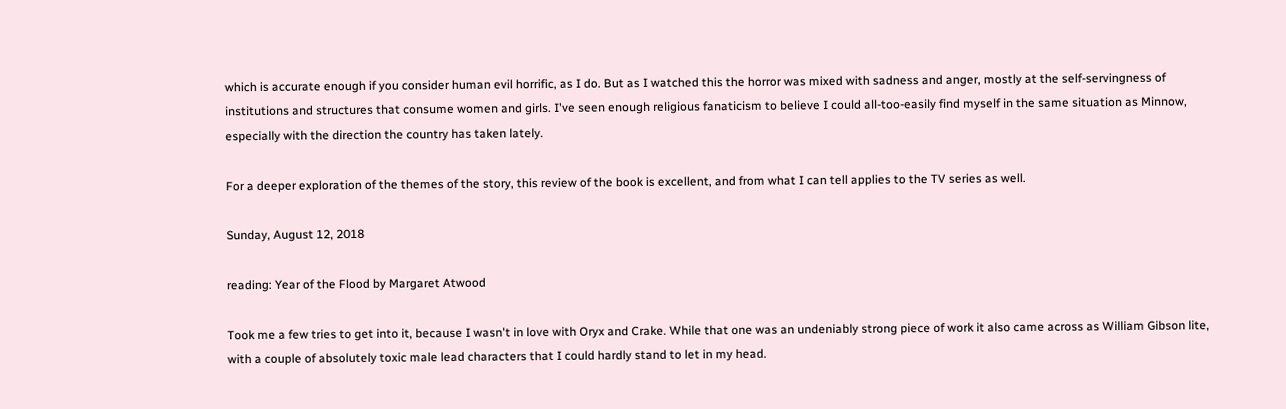which is accurate enough if you consider human evil horrific, as I do. But as I watched this the horror was mixed with sadness and anger, mostly at the self-servingness of institutions and structures that consume women and girls. I've seen enough religious fanaticism to believe I could all-too-easily find myself in the same situation as Minnow, especially with the direction the country has taken lately.

For a deeper exploration of the themes of the story, this review of the book is excellent, and from what I can tell applies to the TV series as well.

Sunday, August 12, 2018

reading: Year of the Flood by Margaret Atwood

Took me a few tries to get into it, because I wasn't in love with Oryx and Crake. While that one was an undeniably strong piece of work it also came across as William Gibson lite, with a couple of absolutely toxic male lead characters that I could hardly stand to let in my head.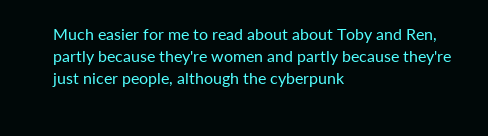Much easier for me to read about about Toby and Ren, partly because they're women and partly because they're just nicer people, although the cyberpunk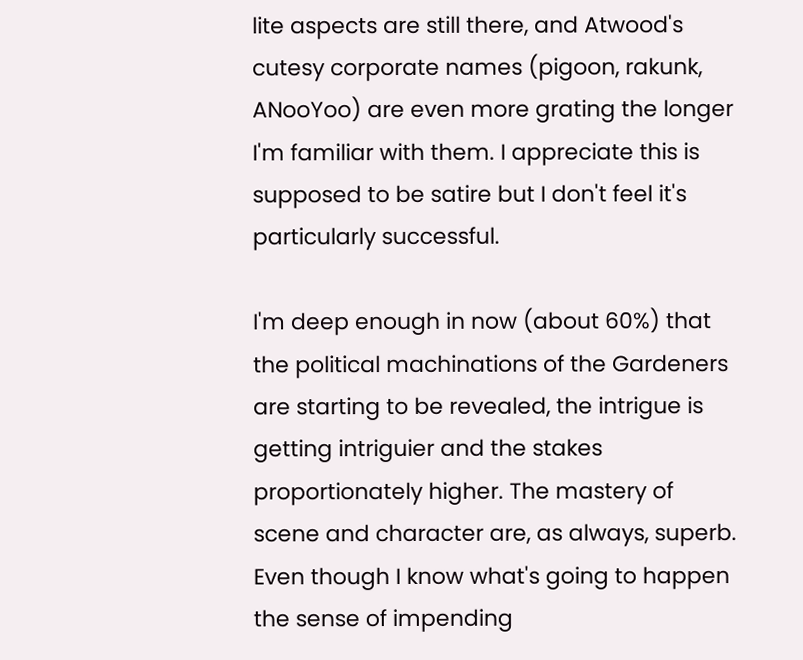lite aspects are still there, and Atwood's cutesy corporate names (pigoon, rakunk, ANooYoo) are even more grating the longer I'm familiar with them. I appreciate this is supposed to be satire but I don't feel it's particularly successful.

I'm deep enough in now (about 60%) that the political machinations of the Gardeners are starting to be revealed, the intrigue is getting intriguier and the stakes proportionately higher. The mastery of scene and character are, as always, superb. Even though I know what's going to happen the sense of impending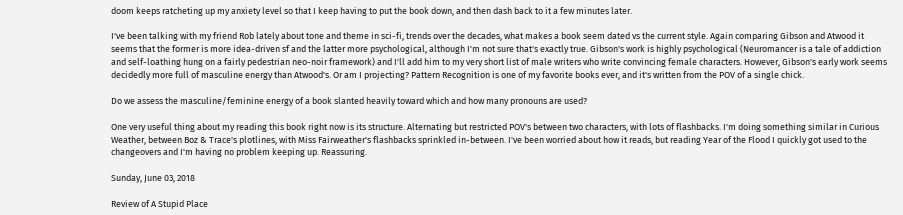doom keeps ratcheting up my anxiety level so that I keep having to put the book down, and then dash back to it a few minutes later.

I've been talking with my friend Rob lately about tone and theme in sci-fi, trends over the decades, what makes a book seem dated vs the current style. Again comparing Gibson and Atwood it seems that the former is more idea-driven sf and the latter more psychological, although I'm not sure that's exactly true. Gibson's work is highly psychological (Neuromancer is a tale of addiction and self-loathing hung on a fairly pedestrian neo-noir framework) and I'll add him to my very short list of male writers who write convincing female characters. However, Gibson's early work seems decidedly more full of masculine energy than Atwood's. Or am I projecting? Pattern Recognition is one of my favorite books ever, and it's written from the POV of a single chick.

Do we assess the masculine/feminine energy of a book slanted heavily toward which and how many pronouns are used?

One very useful thing about my reading this book right now is its structure. Alternating but restricted POV's between two characters, with lots of flashbacks. I'm doing something similar in Curious Weather, between Boz & Trace's plotlines, with Miss Fairweather's flashbacks sprinkled in-between. I've been worried about how it reads, but reading Year of the Flood I quickly got used to the changeovers and I'm having no problem keeping up. Reassuring.

Sunday, June 03, 2018

Review of A Stupid Place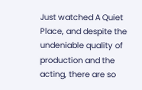Just watched A Quiet Place, and despite the undeniable quality of production and the acting, there are so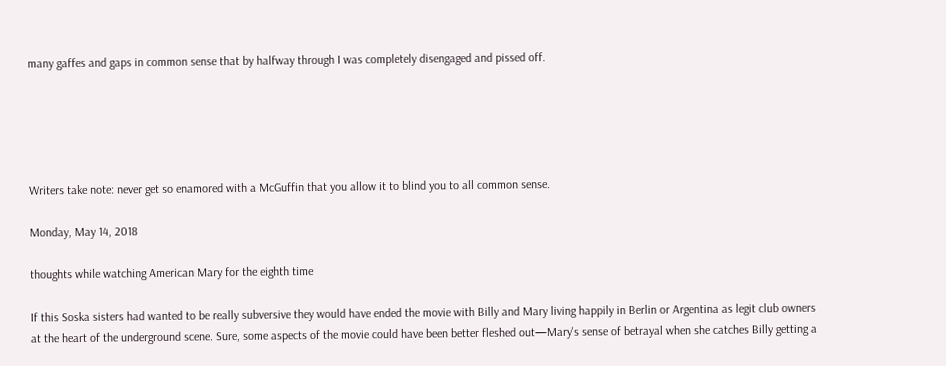many gaffes and gaps in common sense that by halfway through I was completely disengaged and pissed off.





Writers take note: never get so enamored with a McGuffin that you allow it to blind you to all common sense.

Monday, May 14, 2018

thoughts while watching American Mary for the eighth time

If this Soska sisters had wanted to be really subversive they would have ended the movie with Billy and Mary living happily in Berlin or Argentina as legit club owners at the heart of the underground scene. Sure, some aspects of the movie could have been better fleshed out—Mary's sense of betrayal when she catches Billy getting a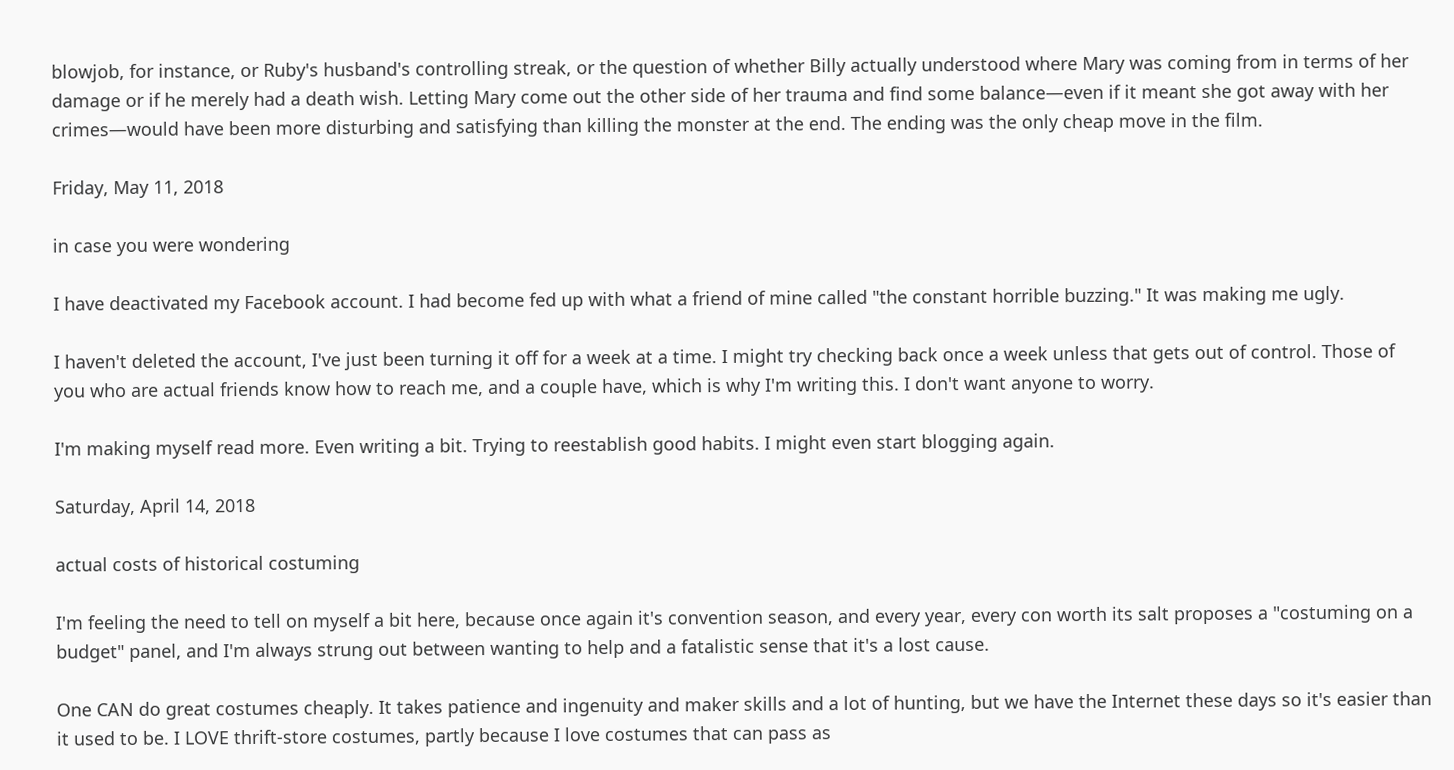blowjob, for instance, or Ruby's husband's controlling streak, or the question of whether Billy actually understood where Mary was coming from in terms of her damage or if he merely had a death wish. Letting Mary come out the other side of her trauma and find some balance—even if it meant she got away with her crimes—would have been more disturbing and satisfying than killing the monster at the end. The ending was the only cheap move in the film.

Friday, May 11, 2018

in case you were wondering

I have deactivated my Facebook account. I had become fed up with what a friend of mine called "the constant horrible buzzing." It was making me ugly.

I haven't deleted the account, I've just been turning it off for a week at a time. I might try checking back once a week unless that gets out of control. Those of you who are actual friends know how to reach me, and a couple have, which is why I'm writing this. I don't want anyone to worry.

I'm making myself read more. Even writing a bit. Trying to reestablish good habits. I might even start blogging again.

Saturday, April 14, 2018

actual costs of historical costuming

I'm feeling the need to tell on myself a bit here, because once again it's convention season, and every year, every con worth its salt proposes a "costuming on a budget" panel, and I'm always strung out between wanting to help and a fatalistic sense that it's a lost cause.

One CAN do great costumes cheaply. It takes patience and ingenuity and maker skills and a lot of hunting, but we have the Internet these days so it's easier than it used to be. I LOVE thrift-store costumes, partly because I love costumes that can pass as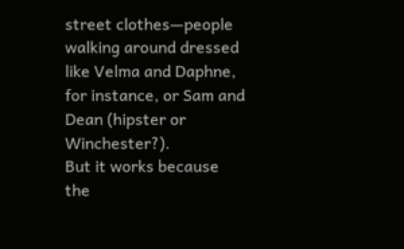street clothes—people walking around dressed like Velma and Daphne, for instance, or Sam and Dean (hipster or Winchester?).
But it works because the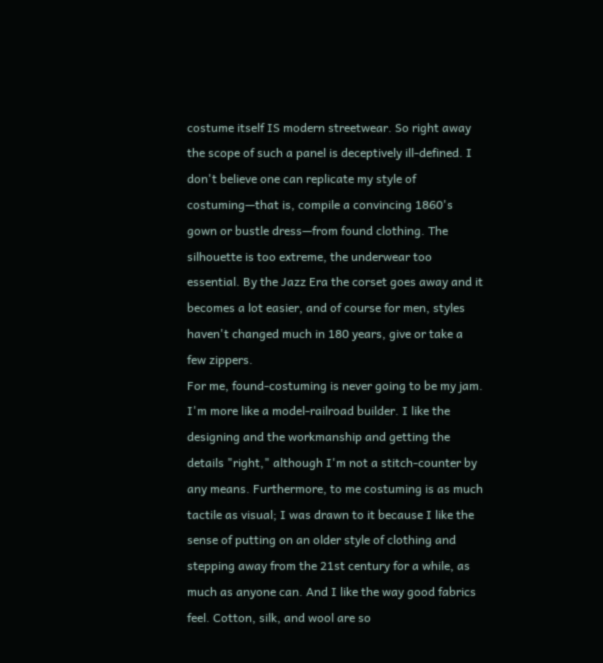costume itself IS modern streetwear. So right away the scope of such a panel is deceptively ill-defined. I don't believe one can replicate my style of costuming—that is, compile a convincing 1860's gown or bustle dress—from found clothing. The silhouette is too extreme, the underwear too essential. By the Jazz Era the corset goes away and it becomes a lot easier, and of course for men, styles haven't changed much in 180 years, give or take a few zippers.
For me, found-costuming is never going to be my jam. I'm more like a model-railroad builder. I like the designing and the workmanship and getting the details "right," although I'm not a stitch-counter by any means. Furthermore, to me costuming is as much tactile as visual; I was drawn to it because I like the sense of putting on an older style of clothing and stepping away from the 21st century for a while, as much as anyone can. And I like the way good fabrics feel. Cotton, silk, and wool are so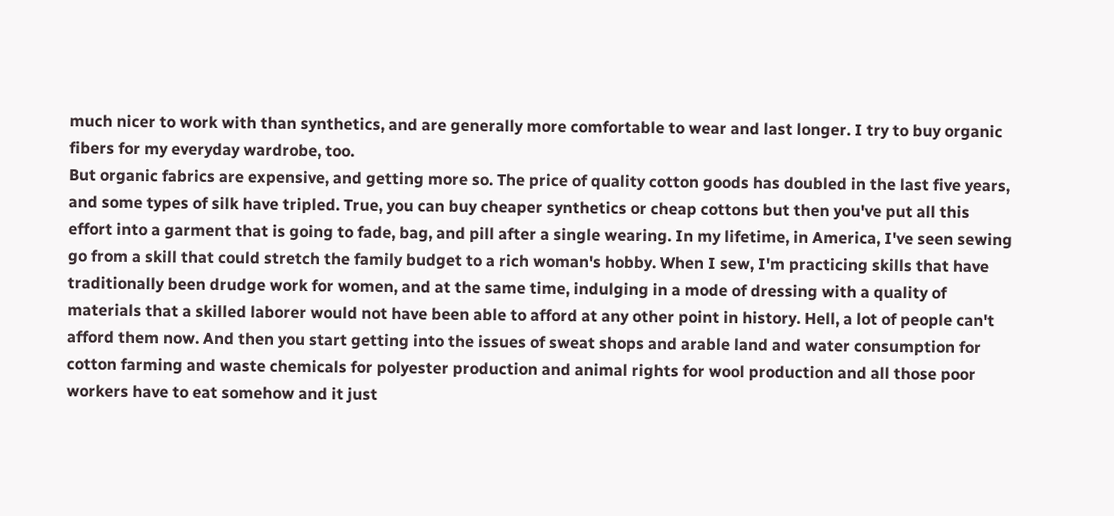much nicer to work with than synthetics, and are generally more comfortable to wear and last longer. I try to buy organic fibers for my everyday wardrobe, too.
But organic fabrics are expensive, and getting more so. The price of quality cotton goods has doubled in the last five years, and some types of silk have tripled. True, you can buy cheaper synthetics or cheap cottons but then you've put all this effort into a garment that is going to fade, bag, and pill after a single wearing. In my lifetime, in America, I've seen sewing go from a skill that could stretch the family budget to a rich woman's hobby. When I sew, I'm practicing skills that have traditionally been drudge work for women, and at the same time, indulging in a mode of dressing with a quality of materials that a skilled laborer would not have been able to afford at any other point in history. Hell, a lot of people can't afford them now. And then you start getting into the issues of sweat shops and arable land and water consumption for cotton farming and waste chemicals for polyester production and animal rights for wool production and all those poor workers have to eat somehow and it just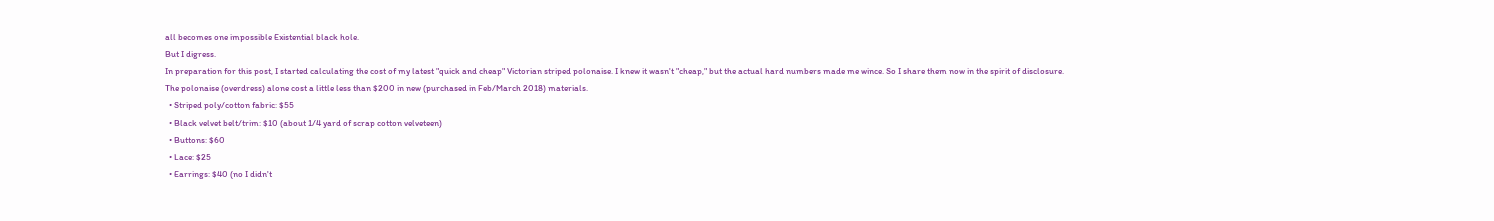all becomes one impossible Existential black hole.
But I digress.
In preparation for this post, I started calculating the cost of my latest "quick and cheap" Victorian striped polonaise. I knew it wasn't "cheap," but the actual hard numbers made me wince. So I share them now in the spirit of disclosure.
The polonaise (overdress) alone cost a little less than $200 in new (purchased in Feb/March 2018) materials.
  • Striped poly/cotton fabric: $55
  • Black velvet belt/trim: $10 (about 1/4 yard of scrap cotton velveteen)
  • Buttons: $60
  • Lace: $25
  • Earrings: $40 (no I didn't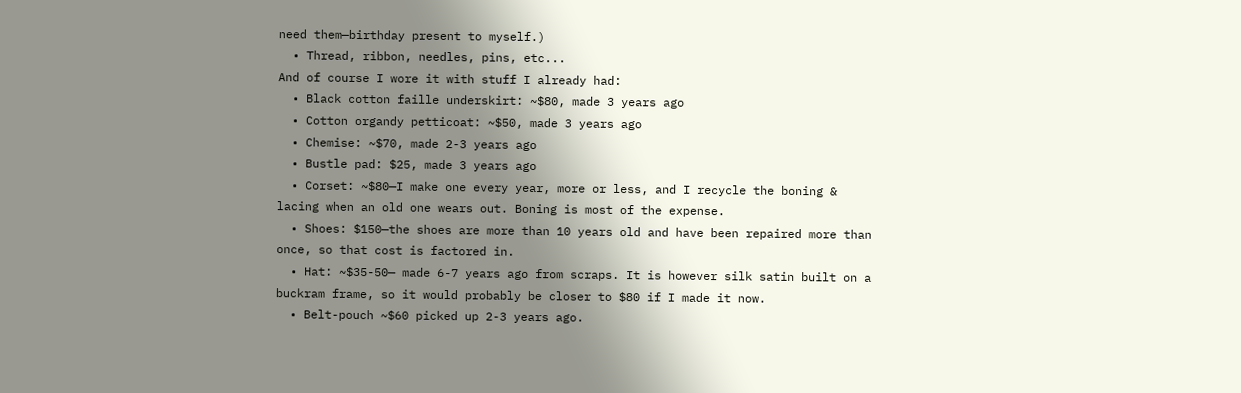need them—birthday present to myself.)
  • Thread, ribbon, needles, pins, etc...
And of course I wore it with stuff I already had:
  • Black cotton faille underskirt: ~$80, made 3 years ago
  • Cotton organdy petticoat: ~$50, made 3 years ago
  • Chemise: ~$70, made 2-3 years ago
  • Bustle pad: $25, made 3 years ago
  • Corset: ~$80—I make one every year, more or less, and I recycle the boning & lacing when an old one wears out. Boning is most of the expense.
  • Shoes: $150—the shoes are more than 10 years old and have been repaired more than once, so that cost is factored in.
  • Hat: ~$35-50— made 6-7 years ago from scraps. It is however silk satin built on a buckram frame, so it would probably be closer to $80 if I made it now.
  • Belt-pouch ~$60 picked up 2-3 years ago.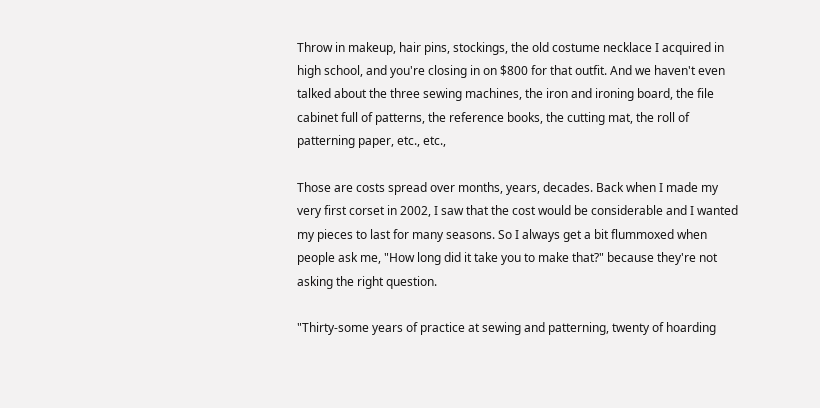Throw in makeup, hair pins, stockings, the old costume necklace I acquired in high school, and you're closing in on $800 for that outfit. And we haven't even talked about the three sewing machines, the iron and ironing board, the file cabinet full of patterns, the reference books, the cutting mat, the roll of patterning paper, etc., etc.,

Those are costs spread over months, years, decades. Back when I made my very first corset in 2002, I saw that the cost would be considerable and I wanted my pieces to last for many seasons. So I always get a bit flummoxed when people ask me, "How long did it take you to make that?" because they're not asking the right question.

"Thirty-some years of practice at sewing and patterning, twenty of hoarding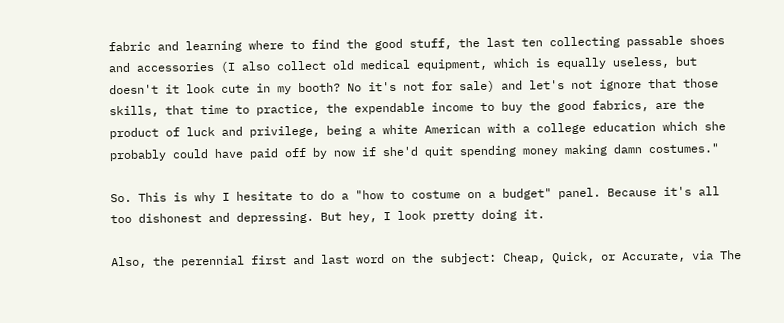fabric and learning where to find the good stuff, the last ten collecting passable shoes and accessories (I also collect old medical equipment, which is equally useless, but doesn't it look cute in my booth? No it's not for sale) and let's not ignore that those skills, that time to practice, the expendable income to buy the good fabrics, are the product of luck and privilege, being a white American with a college education which she probably could have paid off by now if she'd quit spending money making damn costumes."

So. This is why I hesitate to do a "how to costume on a budget" panel. Because it's all too dishonest and depressing. But hey, I look pretty doing it.

Also, the perennial first and last word on the subject: Cheap, Quick, or Accurate, via The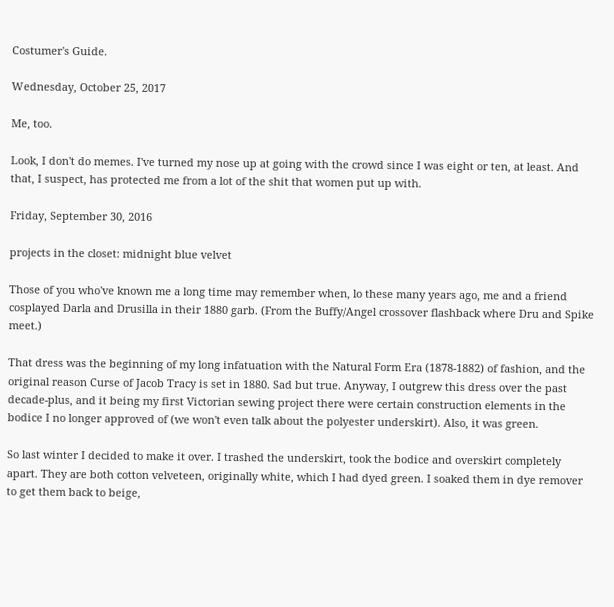Costumer's Guide.

Wednesday, October 25, 2017

Me, too.

Look, I don't do memes. I've turned my nose up at going with the crowd since I was eight or ten, at least. And that, I suspect, has protected me from a lot of the shit that women put up with.

Friday, September 30, 2016

projects in the closet: midnight blue velvet

Those of you who've known me a long time may remember when, lo these many years ago, me and a friend cosplayed Darla and Drusilla in their 1880 garb. (From the Buffy/Angel crossover flashback where Dru and Spike meet.)

That dress was the beginning of my long infatuation with the Natural Form Era (1878-1882) of fashion, and the original reason Curse of Jacob Tracy is set in 1880. Sad but true. Anyway, I outgrew this dress over the past decade-plus, and it being my first Victorian sewing project there were certain construction elements in the bodice I no longer approved of (we won't even talk about the polyester underskirt). Also, it was green.

So last winter I decided to make it over. I trashed the underskirt, took the bodice and overskirt completely apart. They are both cotton velveteen, originally white, which I had dyed green. I soaked them in dye remover to get them back to beige,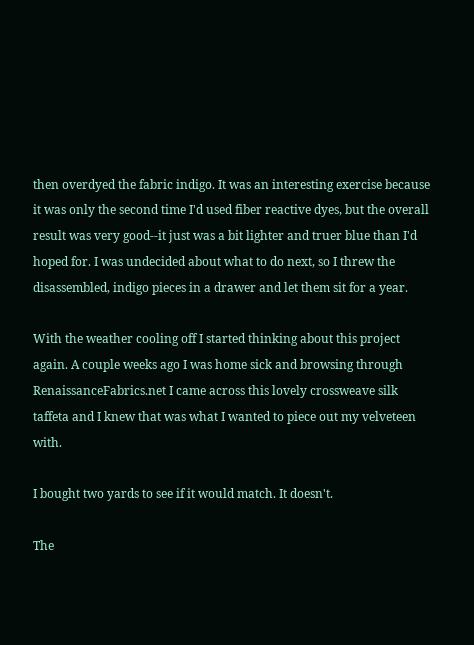then overdyed the fabric indigo. It was an interesting exercise because it was only the second time I'd used fiber reactive dyes, but the overall result was very good--it just was a bit lighter and truer blue than I'd hoped for. I was undecided about what to do next, so I threw the disassembled, indigo pieces in a drawer and let them sit for a year.

With the weather cooling off I started thinking about this project again. A couple weeks ago I was home sick and browsing through RenaissanceFabrics.net I came across this lovely crossweave silk taffeta and I knew that was what I wanted to piece out my velveteen with.

I bought two yards to see if it would match. It doesn't.

The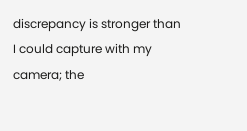discrepancy is stronger than I could capture with my camera; the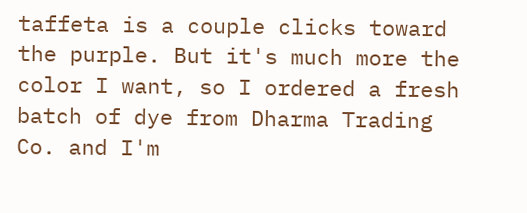taffeta is a couple clicks toward the purple. But it's much more the color I want, so I ordered a fresh batch of dye from Dharma Trading Co. and I'm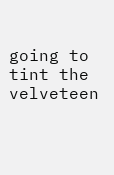going to tint the velveteen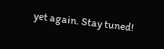yet again. Stay tuned!